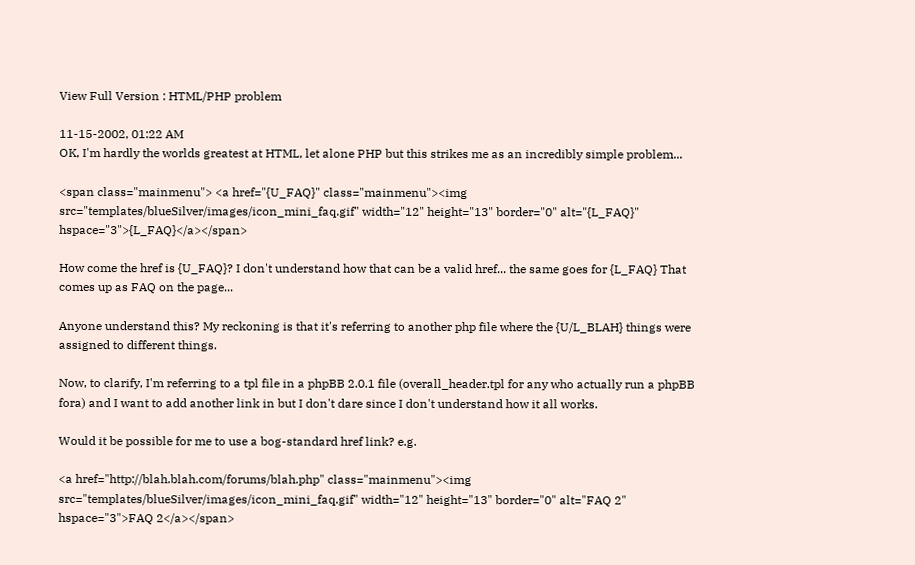View Full Version : HTML/PHP problem

11-15-2002, 01:22 AM
OK, I'm hardly the worlds greatest at HTML, let alone PHP but this strikes me as an incredibly simple problem...

<span class="mainmenu"> <a href="{U_FAQ}" class="mainmenu"><img src="templates/blueSilver/images/icon_mini_faq.gif" width="12" height="13" border="0" alt="{L_FAQ}" hspace="3">{L_FAQ}</a></span>

How come the href is {U_FAQ}? I don't understand how that can be a valid href... the same goes for {L_FAQ} That comes up as FAQ on the page...

Anyone understand this? My reckoning is that it's referring to another php file where the {U/L_BLAH} things were assigned to different things.

Now, to clarify, I'm referring to a tpl file in a phpBB 2.0.1 file (overall_header.tpl for any who actually run a phpBB fora) and I want to add another link in but I don't dare since I don't understand how it all works.

Would it be possible for me to use a bog-standard href link? e.g.

<a href="http://blah.blah.com/forums/blah.php" class="mainmenu"><img src="templates/blueSilver/images/icon_mini_faq.gif" width="12" height="13" border="0" alt="FAQ 2" hspace="3">FAQ 2</a></span>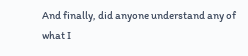And finally, did anyone understand any of what I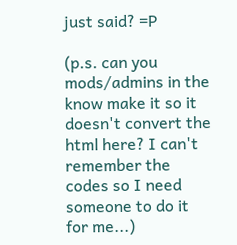just said? =P

(p.s. can you mods/admins in the know make it so it doesn't convert the html here? I can't remember the codes so I need someone to do it for me...)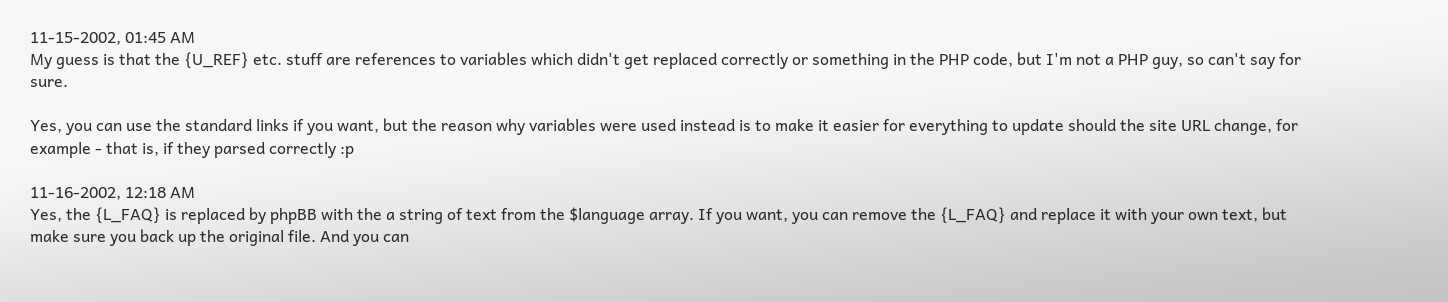11-15-2002, 01:45 AM
My guess is that the {U_REF} etc. stuff are references to variables which didn't get replaced correctly or something in the PHP code, but I'm not a PHP guy, so can't say for sure.

Yes, you can use the standard links if you want, but the reason why variables were used instead is to make it easier for everything to update should the site URL change, for example - that is, if they parsed correctly :p

11-16-2002, 12:18 AM
Yes, the {L_FAQ} is replaced by phpBB with the a string of text from the $language array. If you want, you can remove the {L_FAQ} and replace it with your own text, but make sure you back up the original file. And you can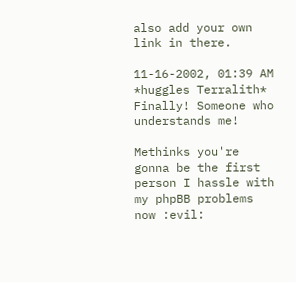also add your own link in there.

11-16-2002, 01:39 AM
*huggles Terralith* Finally! Someone who understands me!

Methinks you're gonna be the first person I hassle with my phpBB problems now :evil: